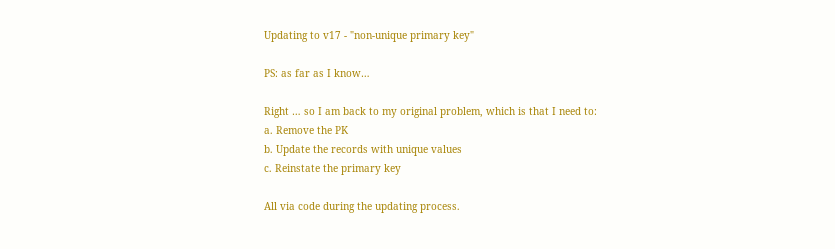Updating to v17 - "non-unique primary key"

PS: as far as I know…

Right … so I am back to my original problem, which is that I need to:
a. Remove the PK
b. Update the records with unique values
c. Reinstate the primary key

All via code during the updating process.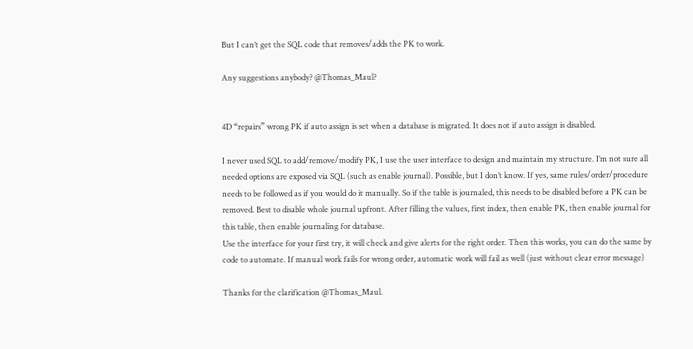But I can’t get the SQL code that removes/adds the PK to work.

Any suggestions anybody? @Thomas_Maul?


4D “repairs” wrong PK if auto assign is set when a database is migrated. It does not if auto assign is disabled.

I never used SQL to add/remove/modify PK, I use the user interface to design and maintain my structure. I’m not sure all needed options are exposed via SQL (such as enable journal). Possible, but I don’t know. If yes, same rules/order/procedure needs to be followed as if you would do it manually. So if the table is journaled, this needs to be disabled before a PK can be removed. Best to disable whole journal upfront. After filling the values, first index, then enable PK, then enable journal for this table, then enable journaling for database.
Use the interface for your first try, it will check and give alerts for the right order. Then this works, you can do the same by code to automate. If manual work fails for wrong order, automatic work will fail as well (just without clear error message)

Thanks for the clarification @Thomas_Maul.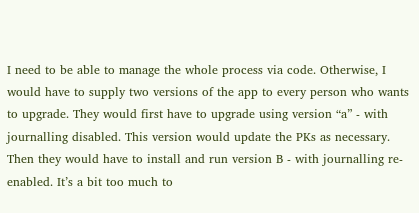I need to be able to manage the whole process via code. Otherwise, I would have to supply two versions of the app to every person who wants to upgrade. They would first have to upgrade using version “a” - with journalling disabled. This version would update the PKs as necessary. Then they would have to install and run version B - with journalling re-enabled. It’s a bit too much to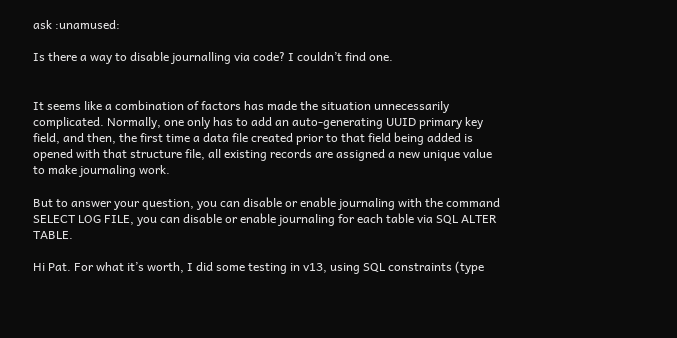ask :unamused:

Is there a way to disable journalling via code? I couldn’t find one.


It seems like a combination of factors has made the situation unnecessarily complicated. Normally, one only has to add an auto-generating UUID primary key field, and then, the first time a data file created prior to that field being added is opened with that structure file, all existing records are assigned a new unique value to make journaling work.

But to answer your question, you can disable or enable journaling with the command SELECT LOG FILE, you can disable or enable journaling for each table via SQL ALTER TABLE.

Hi Pat. For what it’s worth, I did some testing in v13, using SQL constraints (type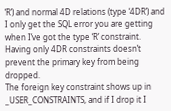‘R’) and normal 4D relations (type ‘4DR’) and I only get the SQL error you are getting when I’ve got the type ‘R’ constraint. Having only 4DR constraints doesn’t prevent the primary key from being dropped.
The foreign key constraint shows up in _USER_CONSTRAINTS, and if I drop it I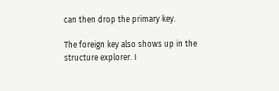can then drop the primary key.

The foreign key also shows up in the structure explorer. I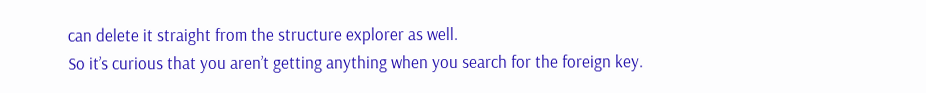can delete it straight from the structure explorer as well.
So it’s curious that you aren’t getting anything when you search for the foreign key.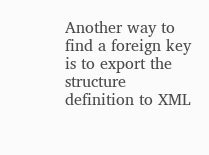Another way to find a foreign key is to export the structure definition to XML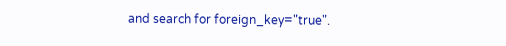and search for foreign_key="true".